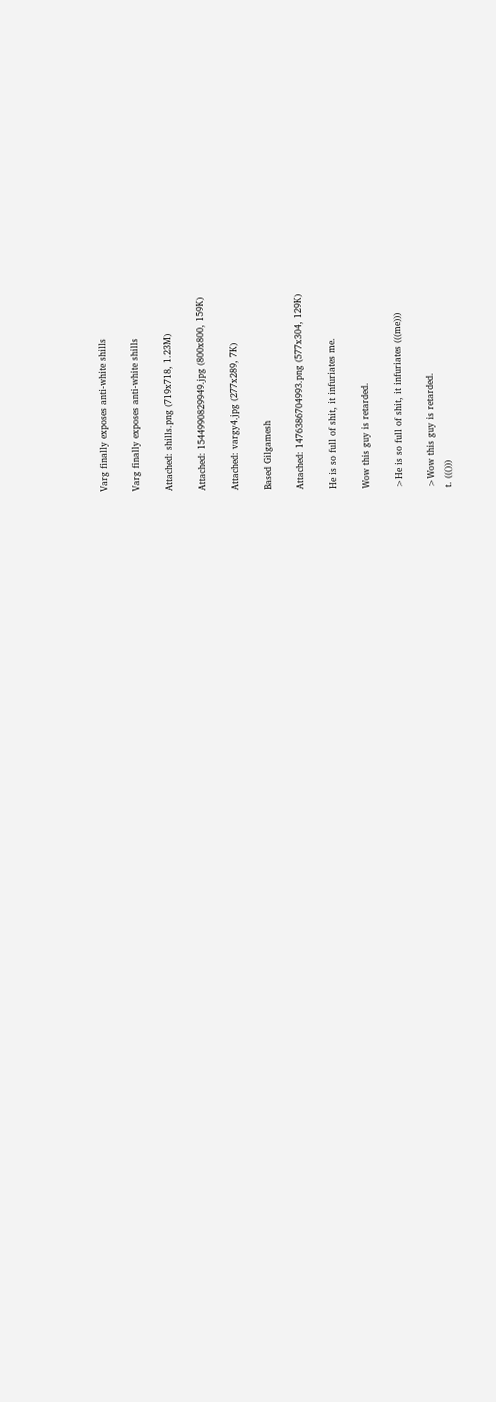Varg finally exposes anti-white shills

Varg finally exposes anti-white shills

Attached: shills.png (719x718, 1.23M)

Attached: 1544990829949.jpg (800x800, 159K)

Attached: vargy4.jpg (277x289, 7K)

Based Gilgamesh

Attached: 1476386704993.png (577x304, 129K)

He is so full of shit, it infuriates me.

Wow this guy is retarded.

>He is so full of shit, it infuriates (((me)))

>Wow this guy is retarded.
t. ((()))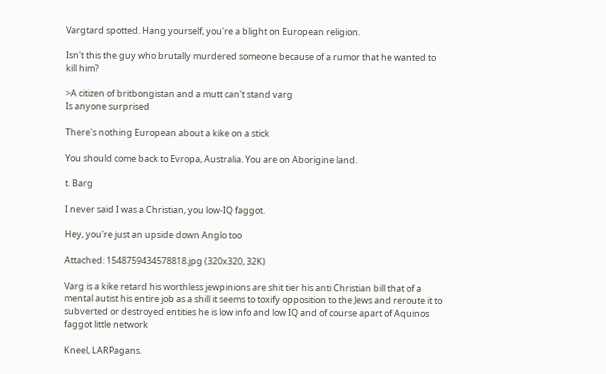Vargtard spotted. Hang yourself, you're a blight on European religion.

Isn't this the guy who brutally murdered someone because of a rumor that he wanted to kill him?

>A citizen of britbongistan and a mutt can't stand varg
Is anyone surprised

There's nothing European about a kike on a stick

You should come back to Evropa, Australia. You are on Aborigine land.

t. Barg

I never said I was a Christian, you low-IQ faggot.

Hey, you're just an upside down Anglo too

Attached: 1548759434578818.jpg (320x320, 32K)

Varg is a kike retard his worthless jewpinions are shit tier his anti Christian bill that of a mental autist his entire job as a shill it seems to toxify opposition to the Jews and reroute it to subverted or destroyed entities he is low info and low IQ and of course apart of Aquinos faggot little network

Kneel, LARPagans.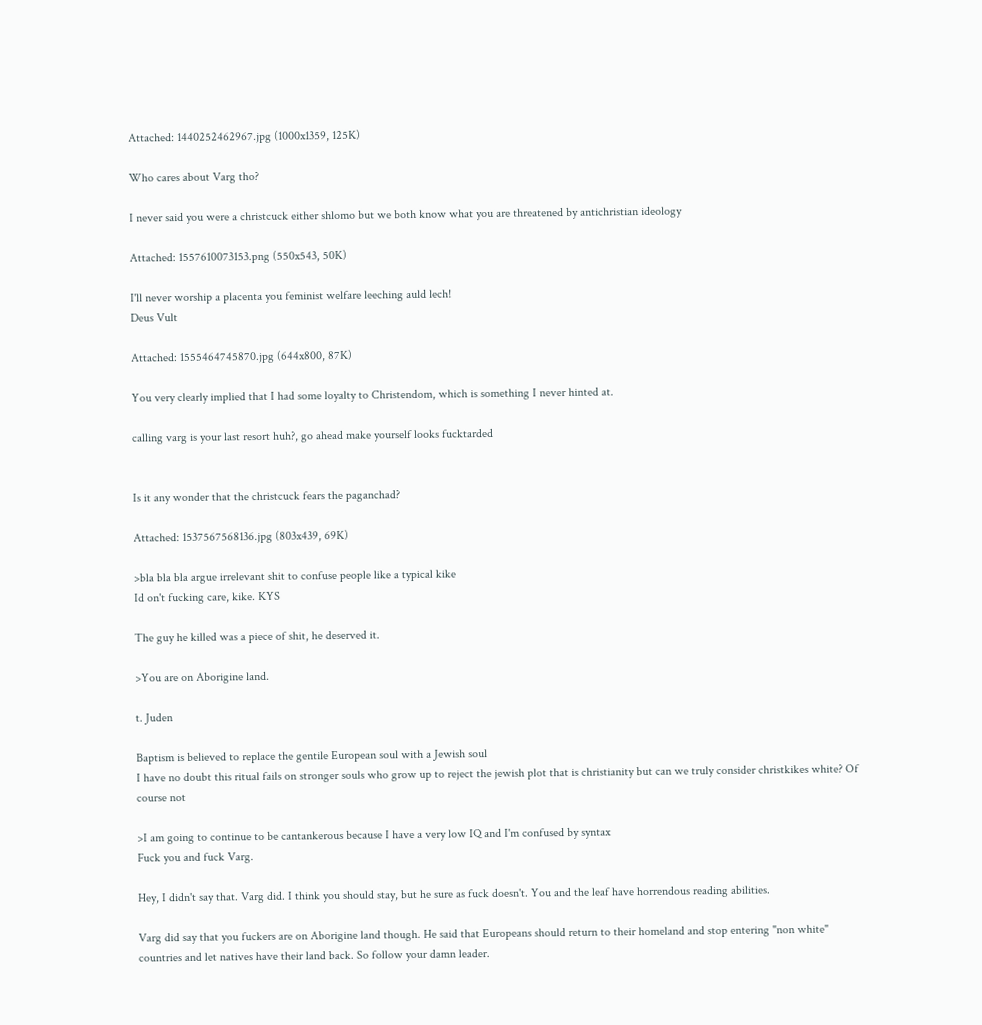Attached: 1440252462967.jpg (1000x1359, 125K)

Who cares about Varg tho?

I never said you were a christcuck either shlomo but we both know what you are threatened by antichristian ideology

Attached: 1557610073153.png (550x543, 50K)

I'll never worship a placenta you feminist welfare leeching auld lech!
Deus Vult

Attached: 1555464745870.jpg (644x800, 87K)

You very clearly implied that I had some loyalty to Christendom, which is something I never hinted at.

calling varg is your last resort huh?, go ahead make yourself looks fucktarded


Is it any wonder that the christcuck fears the paganchad?

Attached: 1537567568136.jpg (803x439, 69K)

>bla bla bla argue irrelevant shit to confuse people like a typical kike
Id on't fucking care, kike. KYS

The guy he killed was a piece of shit, he deserved it.

>You are on Aborigine land.

t. Juden

Baptism is believed to replace the gentile European soul with a Jewish soul
I have no doubt this ritual fails on stronger souls who grow up to reject the jewish plot that is christianity but can we truly consider christkikes white? Of course not

>I am going to continue to be cantankerous because I have a very low IQ and I'm confused by syntax
Fuck you and fuck Varg.

Hey, I didn't say that. Varg did. I think you should stay, but he sure as fuck doesn't. You and the leaf have horrendous reading abilities.

Varg did say that you fuckers are on Aborigine land though. He said that Europeans should return to their homeland and stop entering "non white" countries and let natives have their land back. So follow your damn leader.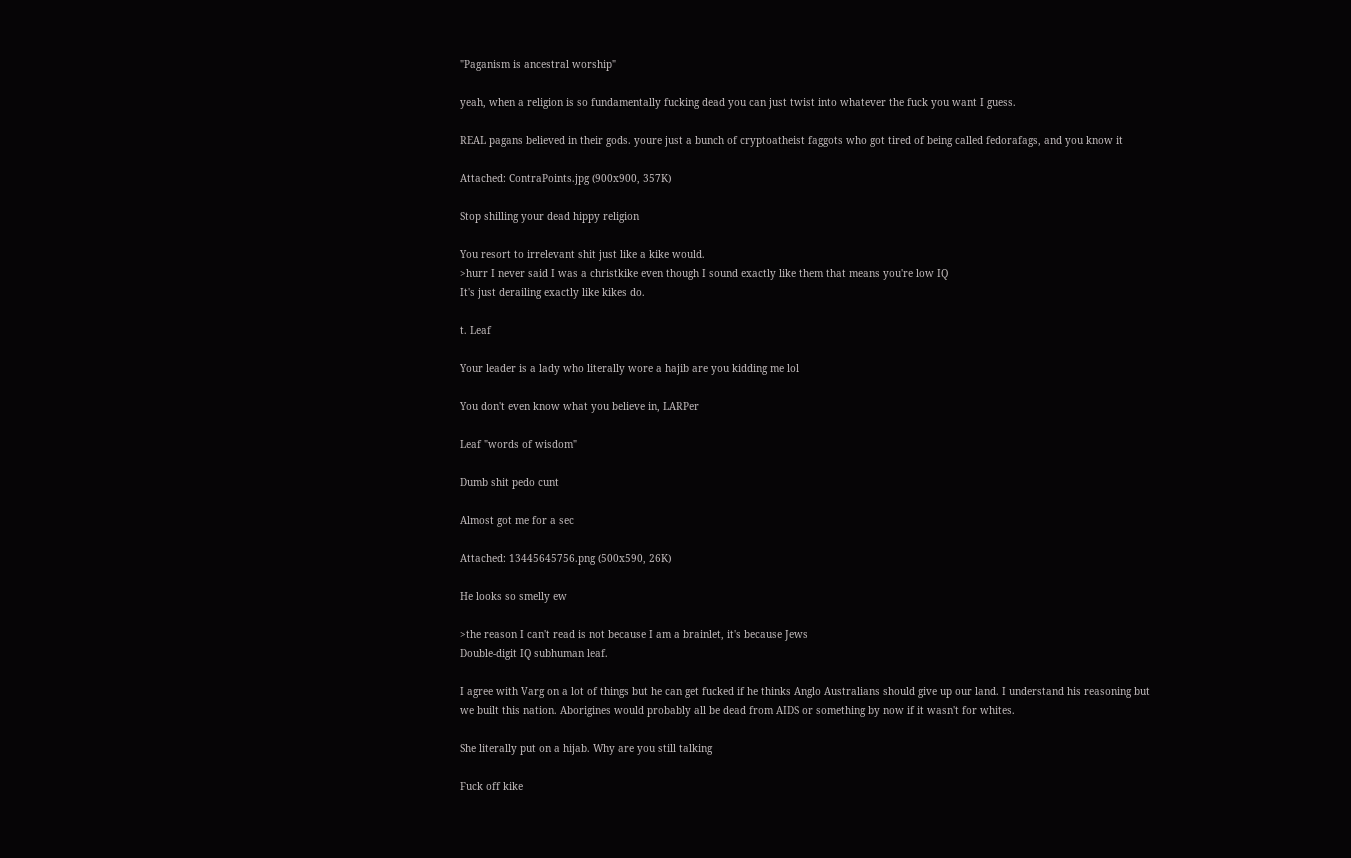"Paganism is ancestral worship"

yeah, when a religion is so fundamentally fucking dead you can just twist into whatever the fuck you want I guess.

REAL pagans believed in their gods. youre just a bunch of cryptoatheist faggots who got tired of being called fedorafags, and you know it

Attached: ContraPoints.jpg (900x900, 357K)

Stop shilling your dead hippy religion

You resort to irrelevant shit just like a kike would.
>hurr I never said I was a christkike even though I sound exactly like them that means you're low IQ
It's just derailing exactly like kikes do.

t. Leaf

Your leader is a lady who literally wore a hajib are you kidding me lol

You don't even know what you believe in, LARPer

Leaf "words of wisdom"

Dumb shit pedo cunt

Almost got me for a sec

Attached: 13445645756.png (500x590, 26K)

He looks so smelly ew

>the reason I can't read is not because I am a brainlet, it's because Jews
Double-digit IQ subhuman leaf.

I agree with Varg on a lot of things but he can get fucked if he thinks Anglo Australians should give up our land. I understand his reasoning but we built this nation. Aborigines would probably all be dead from AIDS or something by now if it wasn't for whites.

She literally put on a hijab. Why are you still talking

Fuck off kike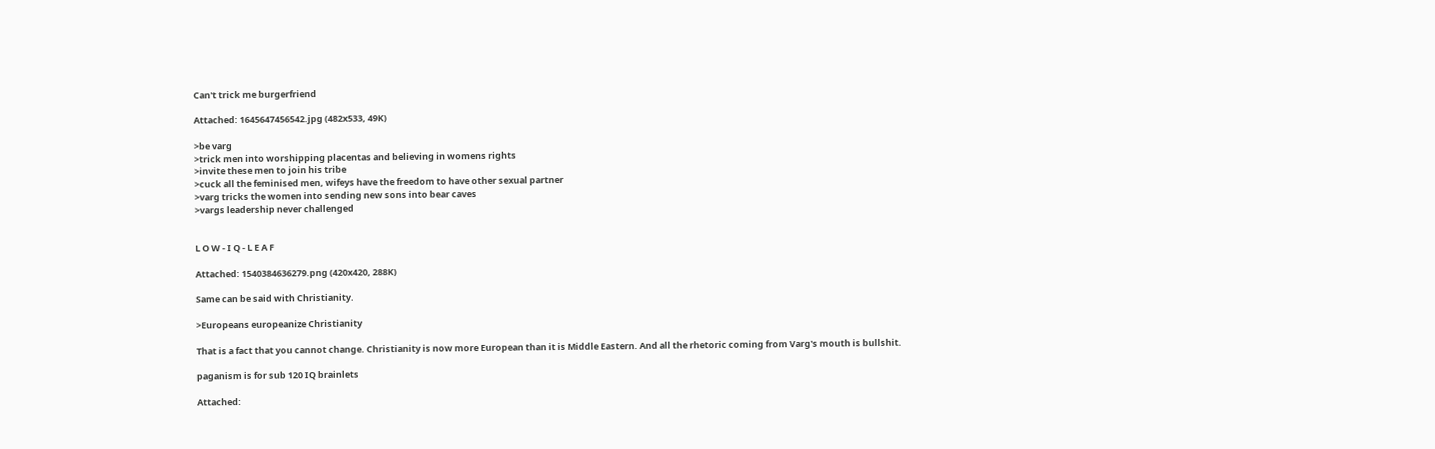Can't trick me burgerfriend

Attached: 1645647456542.jpg (482x533, 49K)

>be varg
>trick men into worshipping placentas and believing in womens rights
>invite these men to join his tribe
>cuck all the feminised men, wifeys have the freedom to have other sexual partner
>varg tricks the women into sending new sons into bear caves
>vargs leadership never challenged


L O W - I Q - L E A F

Attached: 1540384636279.png (420x420, 288K)

Same can be said with Christianity.

>Europeans europeanize Christianity

That is a fact that you cannot change. Christianity is now more European than it is Middle Eastern. And all the rhetoric coming from Varg's mouth is bullshit.

paganism is for sub 120 IQ brainlets

Attached: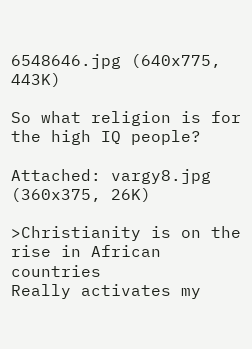6548646.jpg (640x775, 443K)

So what religion is for the high IQ people?

Attached: vargy8.jpg (360x375, 26K)

>Christianity is on the rise in African countries
Really activates my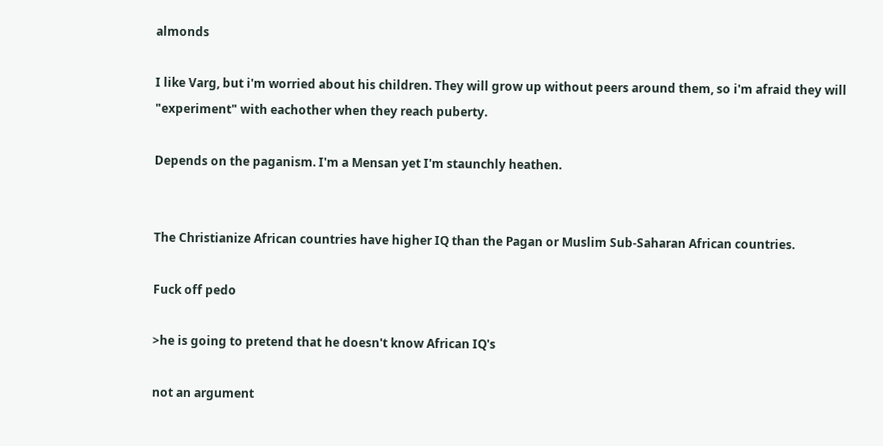almonds

I like Varg, but i'm worried about his children. They will grow up without peers around them, so i'm afraid they will "experiment" with eachother when they reach puberty.

Depends on the paganism. I'm a Mensan yet I'm staunchly heathen.


The Christianize African countries have higher IQ than the Pagan or Muslim Sub-Saharan African countries.

Fuck off pedo

>he is going to pretend that he doesn't know African IQ's

not an argument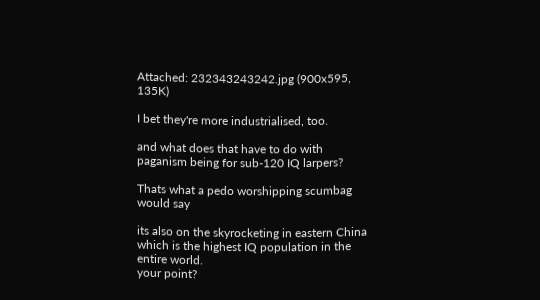Attached: 232343243242.jpg (900x595, 135K)

I bet they're more industrialised, too.

and what does that have to do with paganism being for sub-120 IQ larpers?

Thats what a pedo worshipping scumbag would say

its also on the skyrocketing in eastern China which is the highest IQ population in the entire world.
your point?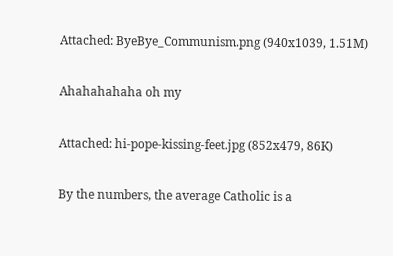Attached: ByeBye_Communism.png (940x1039, 1.51M)

Ahahahahaha oh my

Attached: hi-pope-kissing-feet.jpg (852x479, 86K)

By the numbers, the average Catholic is a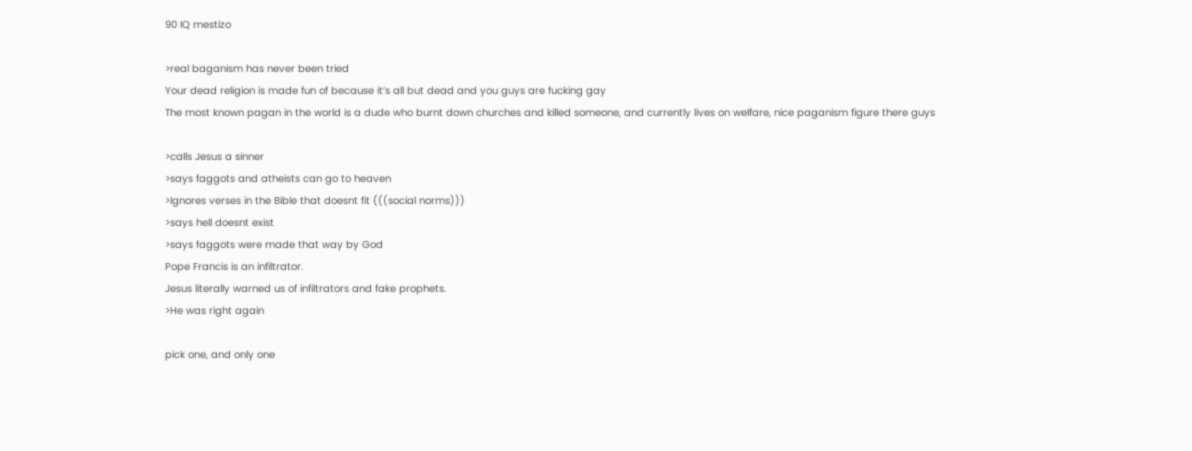90 IQ mestizo

>real baganism has never been tried
Your dead religion is made fun of because it’s all but dead and you guys are fucking gay
The most known pagan in the world is a dude who burnt down churches and killed someone, and currently lives on welfare, nice paganism figure there guys

>calls Jesus a sinner
>says faggots and atheists can go to heaven
>Ignores verses in the Bible that doesnt fit (((social norms)))
>says hell doesnt exist
>says faggots were made that way by God
Pope Francis is an infiltrator.
Jesus literally warned us of infiltrators and fake prophets.
>He was right again

pick one, and only one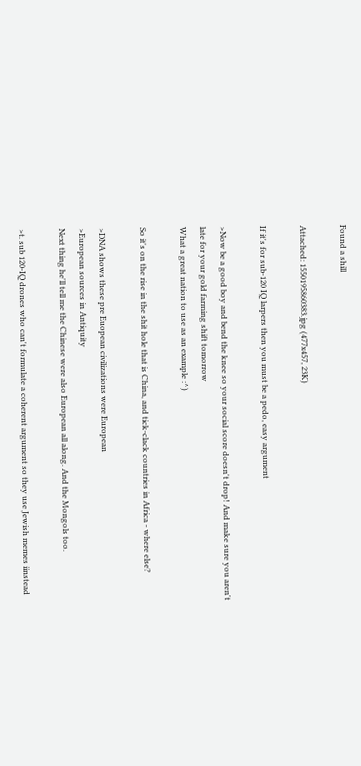Found a shill

Attached: 1550195860383.jpg (477x457, 23K)

If it's for sub-120 IQ larpers then you must be a pedo, easy argument

>Now be a good boy and bend the knee so your social score doesn't drop! And make sure you aren't late for your gold farming shift tomorrow
What a great nation to use as an example :^)

So it's on the rise in the shit hole that is China, and tick-clack countries in Africa - where else?

>DNA shows these pre Euopean civilizations were European
>European sources in Antiquity
Next thing he'll tell me the Chinese were also European all along. And the Mongols too.

>t. sub 120-IQ drones who can't formulate a coherent argument so they use Jewish memes iinstead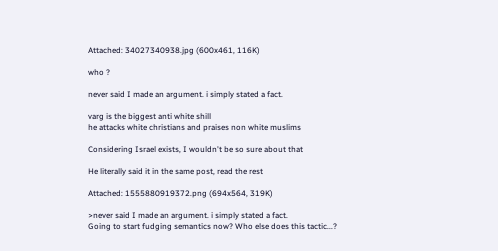Attached: 34027340938.jpg (600x461, 116K)

who ?

never said I made an argument. i simply stated a fact.

varg is the biggest anti white shill
he attacks white christians and praises non white muslims

Considering Israel exists, I wouldn't be so sure about that

He literally said it in the same post, read the rest

Attached: 1555880919372.png (694x564, 319K)

>never said I made an argument. i simply stated a fact.
Going to start fudging semantics now? Who else does this tactic...?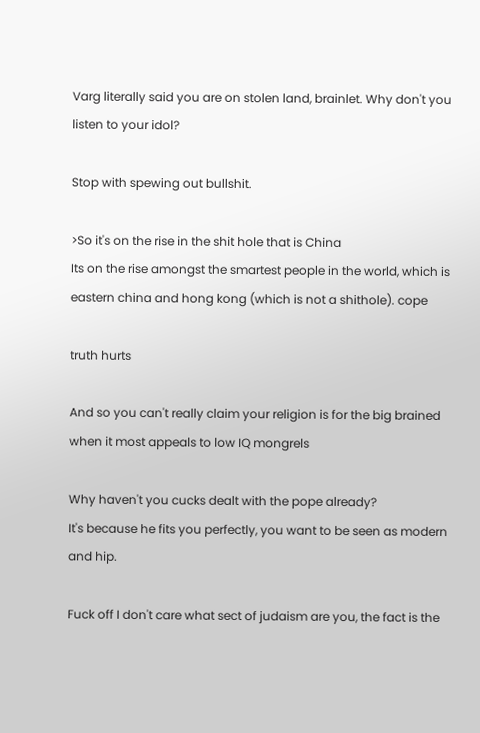Varg literally said you are on stolen land, brainlet. Why don't you listen to your idol?

Stop with spewing out bullshit.

>So it's on the rise in the shit hole that is China
Its on the rise amongst the smartest people in the world, which is eastern china and hong kong (which is not a shithole). cope

truth hurts

And so you can't really claim your religion is for the big brained when it most appeals to low IQ mongrels

Why haven't you cucks dealt with the pope already?
It's because he fits you perfectly, you want to be seen as modern and hip.

Fuck off I don't care what sect of judaism are you, the fact is the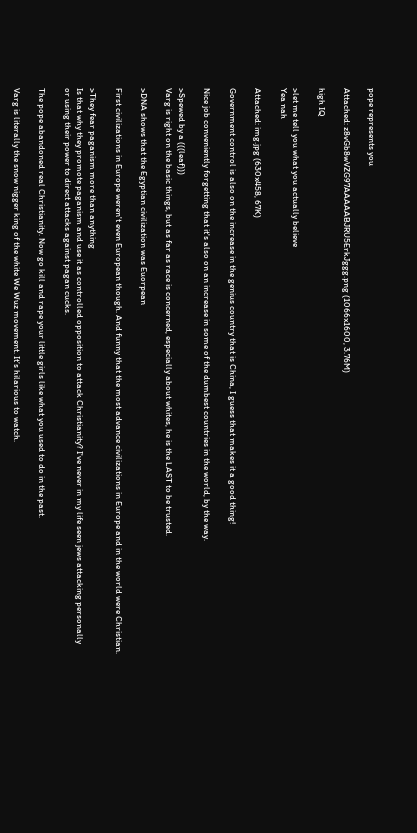pope represents you

Attached: z8vGb8wVZG97AAAAABJRU5ErkJggg.png (1066x1600, 3.76M)

high IQ

>let me tell you what you actually believe
Yea nah

Attached: img.jpg (630x458, 67K)

Government control is also on the increase in the genius country that is China, I guess that makes it a good thing!

Nice job conveniently forgetting that it's also on an increase in some of the dumbest countries in the world, by the way.

>Spewed by a (((leaf)))
Varg is right on the basic things, but as far as race is concerned, especially about whites, he is the LAST to be trusted.

>DNA shows that the Egyptian civilization was Euorpean

First civilizations in Europe weren't even European though. And funny that the most advance civilizations in Europe and in the world were Christian.

>They fear paganism more than anything
Is that why they promote paganism and use it as controlled opposition to attack Christianity? I've never in my life seen jews attacking personally or using their power to direct attacks against pagan cucks.

The pope abandoned real Christianity. Now go kill and rape your little girls like what you used to do in the past.

Varg is literally the snow nigger king of the white We Wuz movement. It’s hilarious to watch.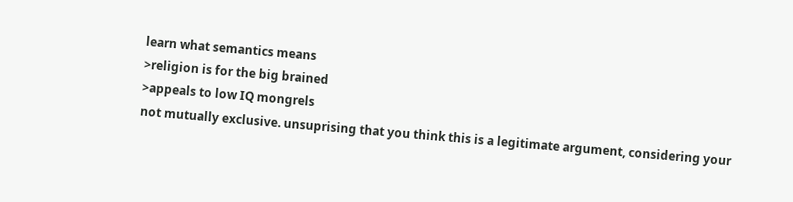learn what semantics means
>religion is for the big brained
>appeals to low IQ mongrels
not mutually exclusive. unsuprising that you think this is a legitimate argument, considering your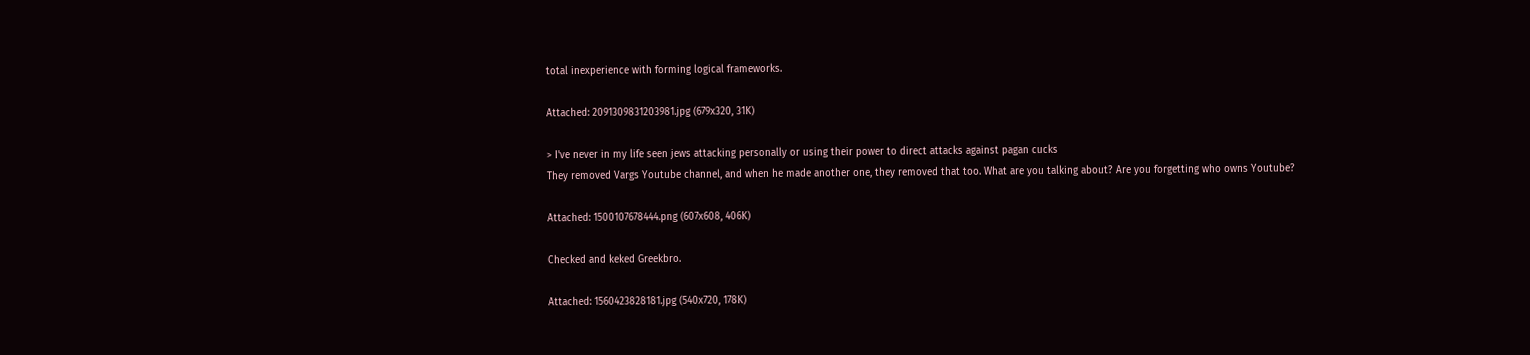total inexperience with forming logical frameworks.

Attached: 2091309831203981.jpg (679x320, 31K)

> I've never in my life seen jews attacking personally or using their power to direct attacks against pagan cucks
They removed Vargs Youtube channel, and when he made another one, they removed that too. What are you talking about? Are you forgetting who owns Youtube?

Attached: 1500107678444.png (607x608, 406K)

Checked and keked Greekbro.

Attached: 1560423828181.jpg (540x720, 178K)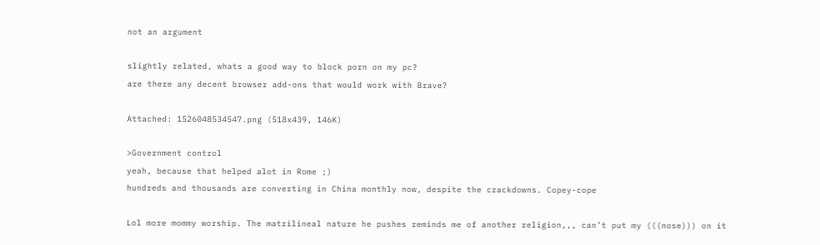not an argument

slightly related, whats a good way to block porn on my pc?
are there any decent browser add-ons that would work with Brave?

Attached: 1526048534547.png (518x439, 146K)

>Government control
yeah, because that helped alot in Rome ;)
hundreds and thousands are converting in China monthly now, despite the crackdowns. Copey-cope

Lol more mommy worship. The matrilineal nature he pushes reminds me of another religion,,, can’t put my (((nose))) on it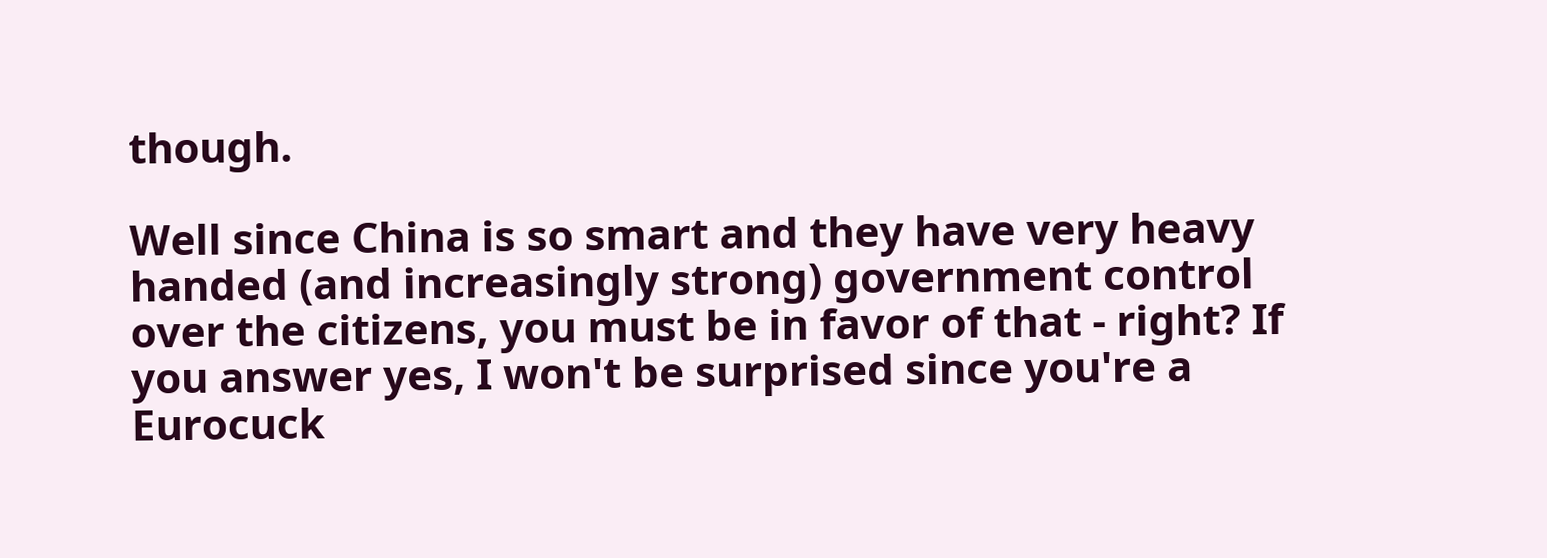though.

Well since China is so smart and they have very heavy handed (and increasingly strong) government control over the citizens, you must be in favor of that - right? If you answer yes, I won't be surprised since you're a Eurocuck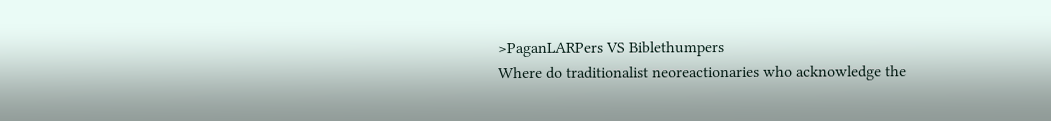>PaganLARPers VS Biblethumpers
Where do traditionalist neoreactionaries who acknowledge the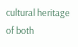cultural heritage of both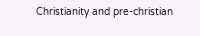Christianity and pre-christian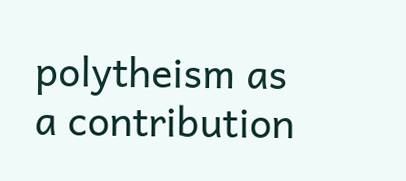polytheism as a contribution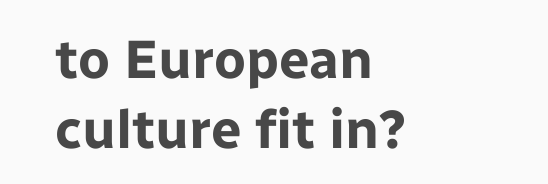to European culture fit in?